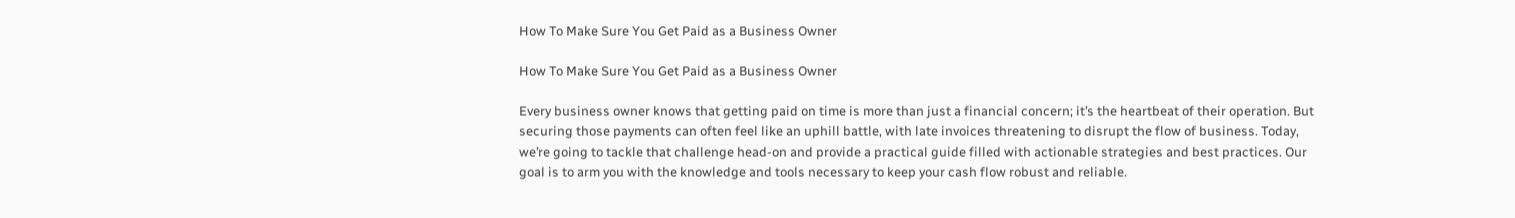How To Make Sure You Get Paid as a Business Owner

How To Make Sure You Get Paid as a Business Owner

Every business owner knows that getting paid on time is more than just a financial concern; it’s the heartbeat of their operation. But securing those payments can often feel like an uphill battle, with late invoices threatening to disrupt the flow of business. Today, we’re going to tackle that challenge head-on and provide a practical guide filled with actionable strategies and best practices. Our goal is to arm you with the knowledge and tools necessary to keep your cash flow robust and reliable.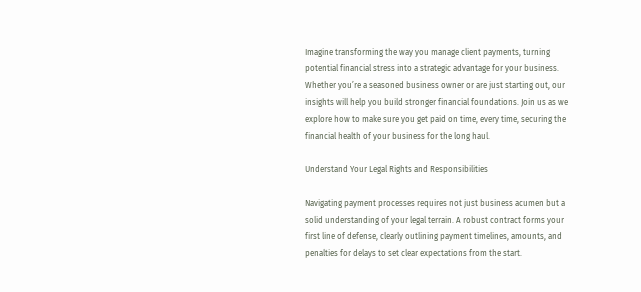Imagine transforming the way you manage client payments, turning potential financial stress into a strategic advantage for your business. Whether you’re a seasoned business owner or are just starting out, our insights will help you build stronger financial foundations. Join us as we explore how to make sure you get paid on time, every time, securing the financial health of your business for the long haul.

Understand Your Legal Rights and Responsibilities

Navigating payment processes requires not just business acumen but a solid understanding of your legal terrain. A robust contract forms your first line of defense, clearly outlining payment timelines, amounts, and penalties for delays to set clear expectations from the start.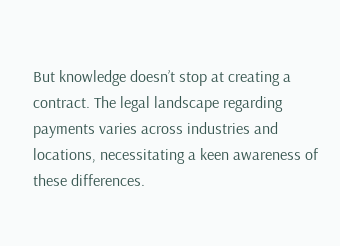But knowledge doesn’t stop at creating a contract. The legal landscape regarding payments varies across industries and locations, necessitating a keen awareness of these differences.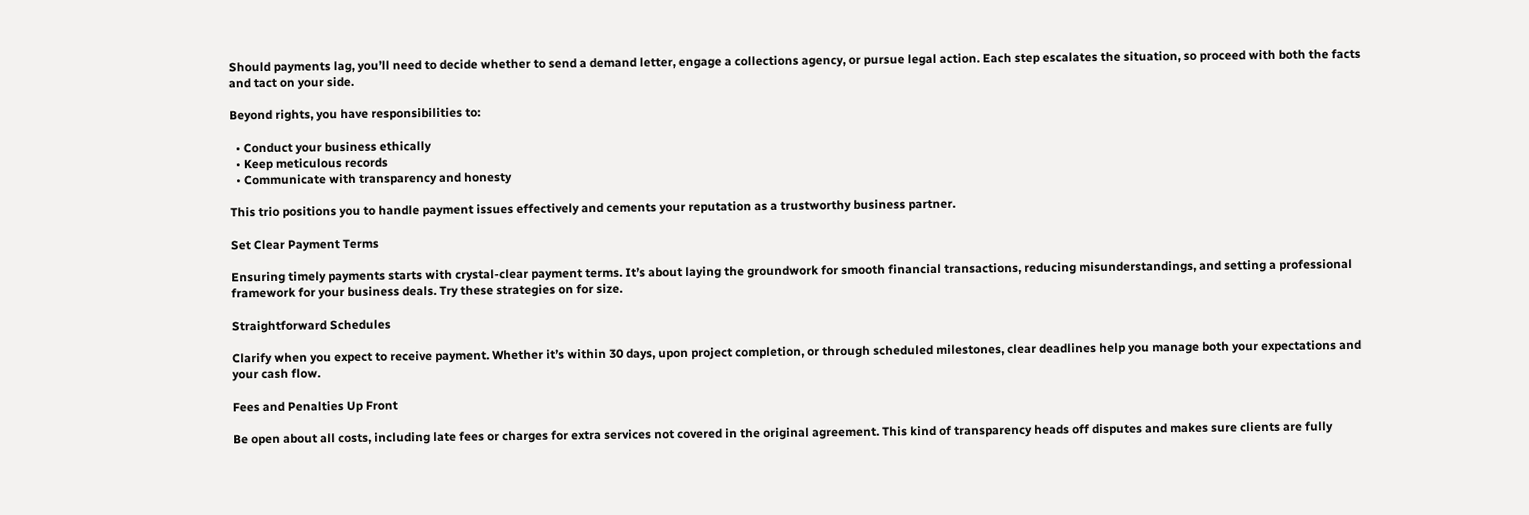Should payments lag, you’ll need to decide whether to send a demand letter, engage a collections agency, or pursue legal action. Each step escalates the situation, so proceed with both the facts and tact on your side.

Beyond rights, you have responsibilities to:

  • Conduct your business ethically
  • Keep meticulous records
  • Communicate with transparency and honesty

This trio positions you to handle payment issues effectively and cements your reputation as a trustworthy business partner.

Set Clear Payment Terms

Ensuring timely payments starts with crystal-clear payment terms. It’s about laying the groundwork for smooth financial transactions, reducing misunderstandings, and setting a professional framework for your business deals. Try these strategies on for size.

Straightforward Schedules

Clarify when you expect to receive payment. Whether it’s within 30 days, upon project completion, or through scheduled milestones, clear deadlines help you manage both your expectations and your cash flow.

Fees and Penalties Up Front

Be open about all costs, including late fees or charges for extra services not covered in the original agreement. This kind of transparency heads off disputes and makes sure clients are fully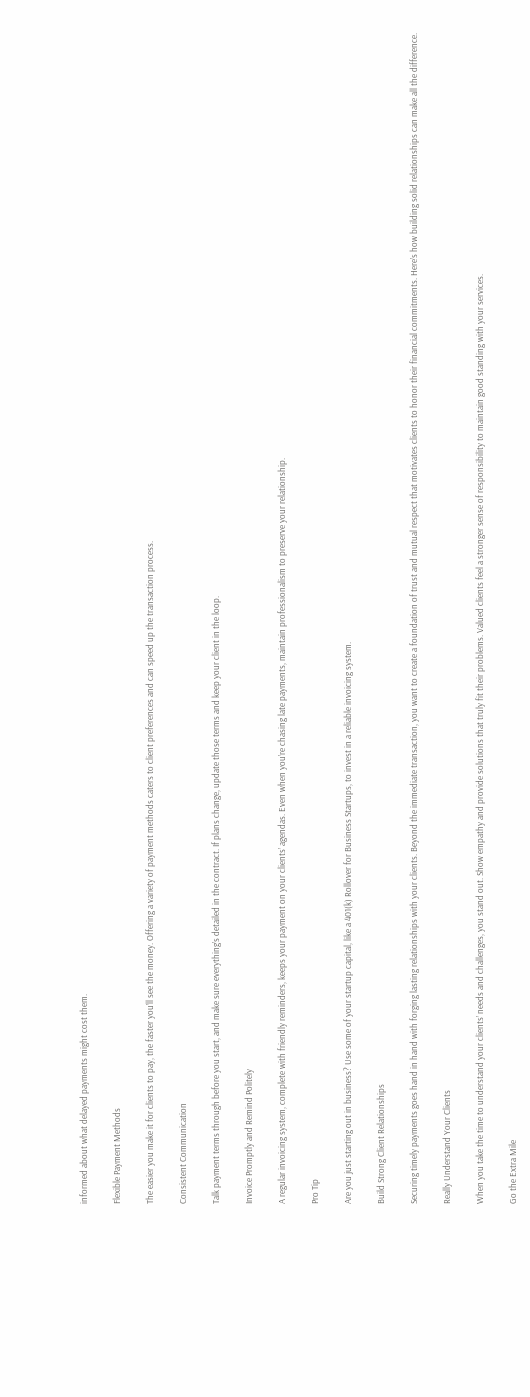informed about what delayed payments might cost them.

Flexible Payment Methods

The easier you make it for clients to pay, the faster you’ll see the money. Offering a variety of payment methods caters to client preferences and can speed up the transaction process.

Consistent Communication

Talk payment terms through before you start, and make sure everything’s detailed in the contract. If plans change, update those terms and keep your client in the loop.

Invoice Promptly and Remind Politely

A regular invoicing system, complete with friendly reminders, keeps your payment on your clients’ agendas. Even when you’re chasing late payments, maintain professionalism to preserve your relationship.

Pro Tip

Are you just starting out in business? Use some of your startup capital, like a 401(k) Rollover for Business Startups, to invest in a reliable invoicing system.

Build Strong Client Relationships

Securing timely payments goes hand in hand with forging lasting relationships with your clients. Beyond the immediate transaction, you want to create a foundation of trust and mutual respect that motivates clients to honor their financial commitments. Here’s how building solid relationships can make all the difference.

Really Understand Your Clients

When you take the time to understand your clients’ needs and challenges, you stand out. Show empathy and provide solutions that truly fit their problems. Valued clients feel a stronger sense of responsibility to maintain good standing with your services.

Go the Extra Mile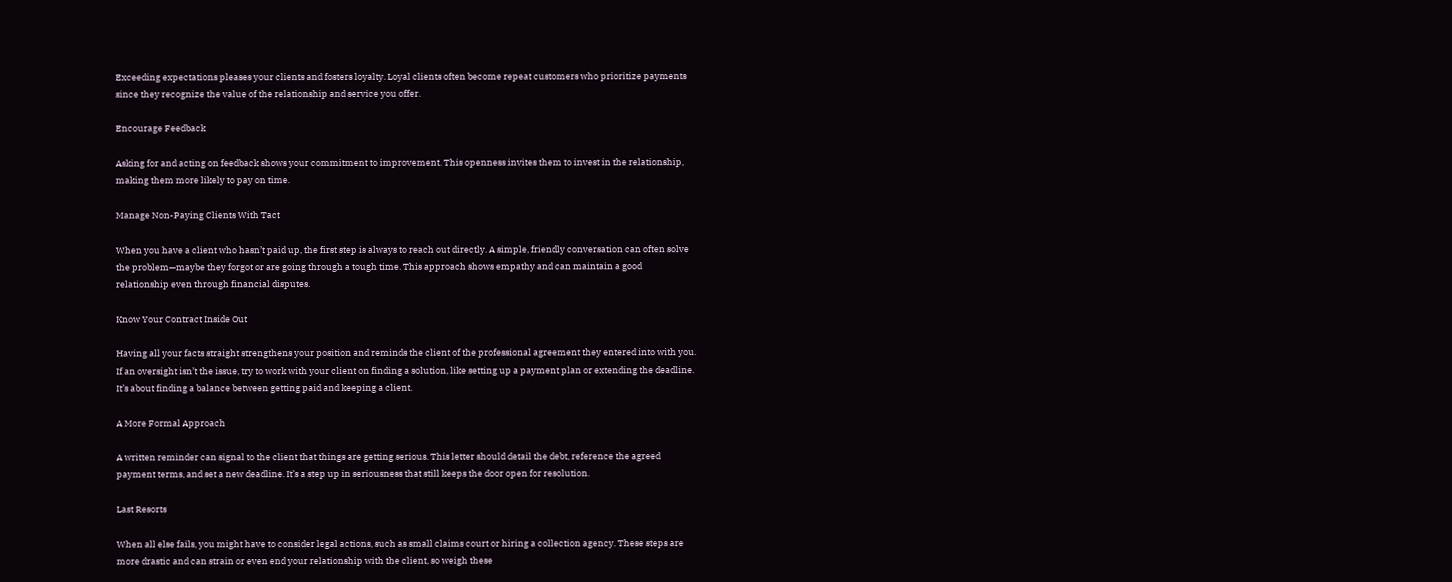Exceeding expectations pleases your clients and fosters loyalty. Loyal clients often become repeat customers who prioritize payments since they recognize the value of the relationship and service you offer.

Encourage Feedback

Asking for and acting on feedback shows your commitment to improvement. This openness invites them to invest in the relationship, making them more likely to pay on time.

Manage Non-Paying Clients With Tact

When you have a client who hasn’t paid up, the first step is always to reach out directly. A simple, friendly conversation can often solve the problem—maybe they forgot or are going through a tough time. This approach shows empathy and can maintain a good relationship even through financial disputes.

Know Your Contract Inside Out

Having all your facts straight strengthens your position and reminds the client of the professional agreement they entered into with you. If an oversight isn’t the issue, try to work with your client on finding a solution, like setting up a payment plan or extending the deadline. It’s about finding a balance between getting paid and keeping a client.

A More Formal Approach

A written reminder can signal to the client that things are getting serious. This letter should detail the debt, reference the agreed payment terms, and set a new deadline. It’s a step up in seriousness that still keeps the door open for resolution.

Last Resorts

When all else fails, you might have to consider legal actions, such as small claims court or hiring a collection agency. These steps are more drastic and can strain or even end your relationship with the client, so weigh these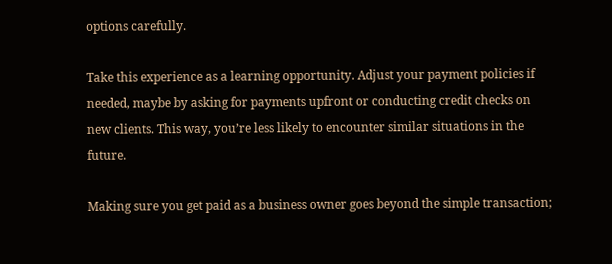options carefully.

Take this experience as a learning opportunity. Adjust your payment policies if needed, maybe by asking for payments upfront or conducting credit checks on new clients. This way, you’re less likely to encounter similar situations in the future.

Making sure you get paid as a business owner goes beyond the simple transaction;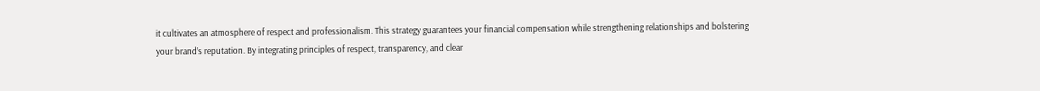it cultivates an atmosphere of respect and professionalism. This strategy guarantees your financial compensation while strengthening relationships and bolstering your brand’s reputation. By integrating principles of respect, transparency, and clear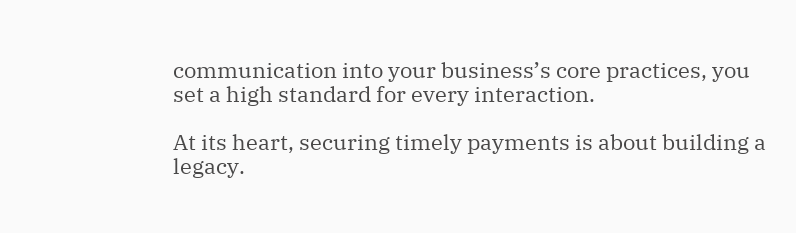communication into your business’s core practices, you set a high standard for every interaction.

At its heart, securing timely payments is about building a legacy.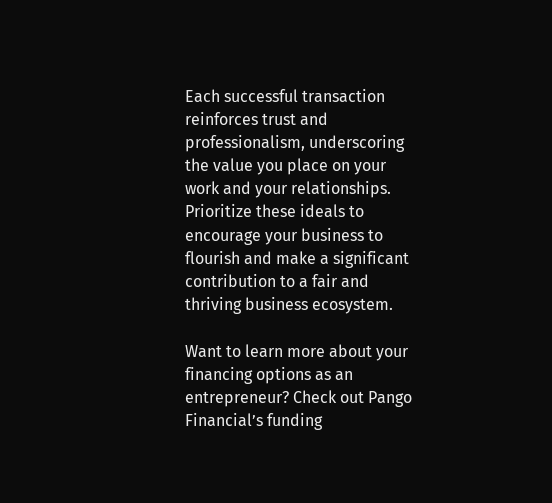Each successful transaction reinforces trust and professionalism, underscoring the value you place on your work and your relationships. Prioritize these ideals to encourage your business to flourish and make a significant contribution to a fair and thriving business ecosystem.

Want to learn more about your financing options as an entrepreneur? Check out Pango Financial’s funding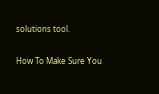solutions tool.

How To Make Sure You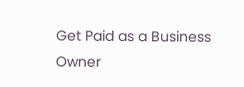Get Paid as a Business Owner